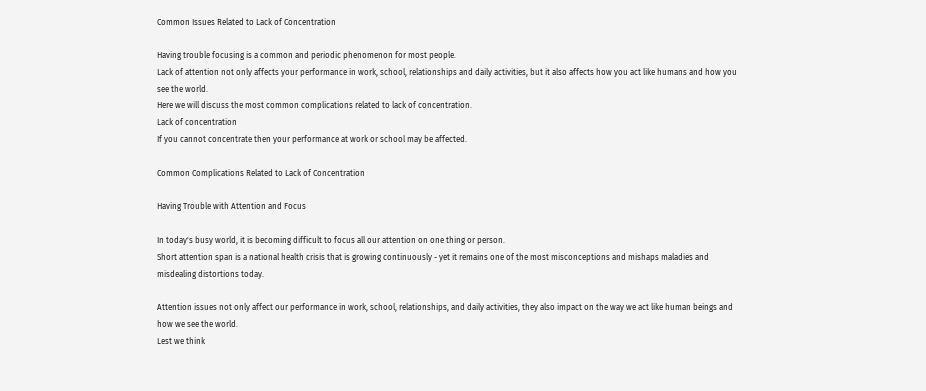Common Issues Related to Lack of Concentration

Having trouble focusing is a common and periodic phenomenon for most people.
Lack of attention not only affects your performance in work, school, relationships and daily activities, but it also affects how you act like humans and how you see the world.
Here we will discuss the most common complications related to lack of concentration.
Lack of concentration
If you cannot concentrate then your performance at work or school may be affected.

Common Complications Related to Lack of Concentration

Having Trouble with Attention and Focus

In today's busy world, it is becoming difficult to focus all our attention on one thing or person.
Short attention span is a national health crisis that is growing continuously - yet it remains one of the most misconceptions and mishaps maladies and misdealing distortions today.

Attention issues not only affect our performance in work, school, relationships, and daily activities, they also impact on the way we act like human beings and how we see the world.
Lest we think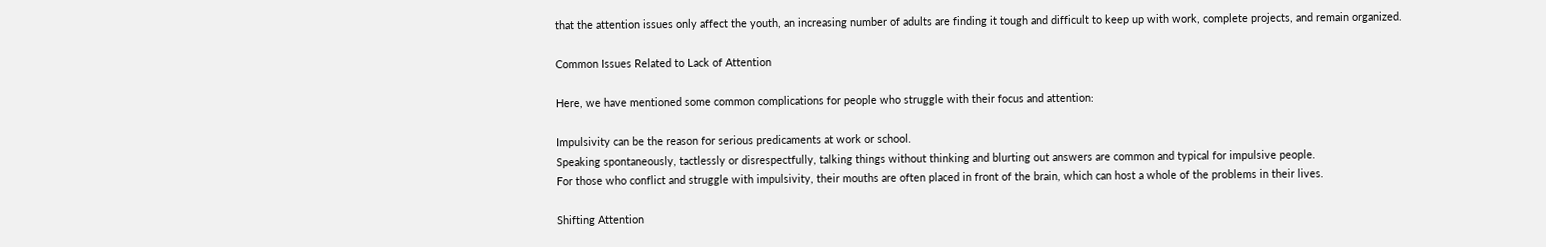that the attention issues only affect the youth, an increasing number of adults are finding it tough and difficult to keep up with work, complete projects, and remain organized.

Common Issues Related to Lack of Attention

Here, we have mentioned some common complications for people who struggle with their focus and attention:

Impulsivity can be the reason for serious predicaments at work or school.
Speaking spontaneously, tactlessly or disrespectfully, talking things without thinking and blurting out answers are common and typical for impulsive people.
For those who conflict and struggle with impulsivity, their mouths are often placed in front of the brain, which can host a whole of the problems in their lives.

Shifting Attention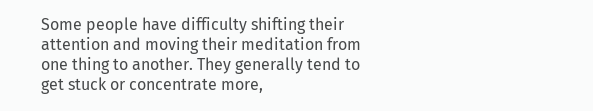Some people have difficulty shifting their attention and moving their meditation from one thing to another. They generally tend to get stuck or concentrate more,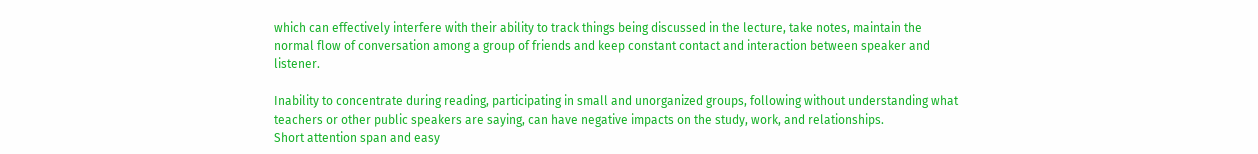which can effectively interfere with their ability to track things being discussed in the lecture, take notes, maintain the normal flow of conversation among a group of friends and keep constant contact and interaction between speaker and listener.

Inability to concentrate during reading, participating in small and unorganized groups, following without understanding what teachers or other public speakers are saying, can have negative impacts on the study, work, and relationships.
Short attention span and easy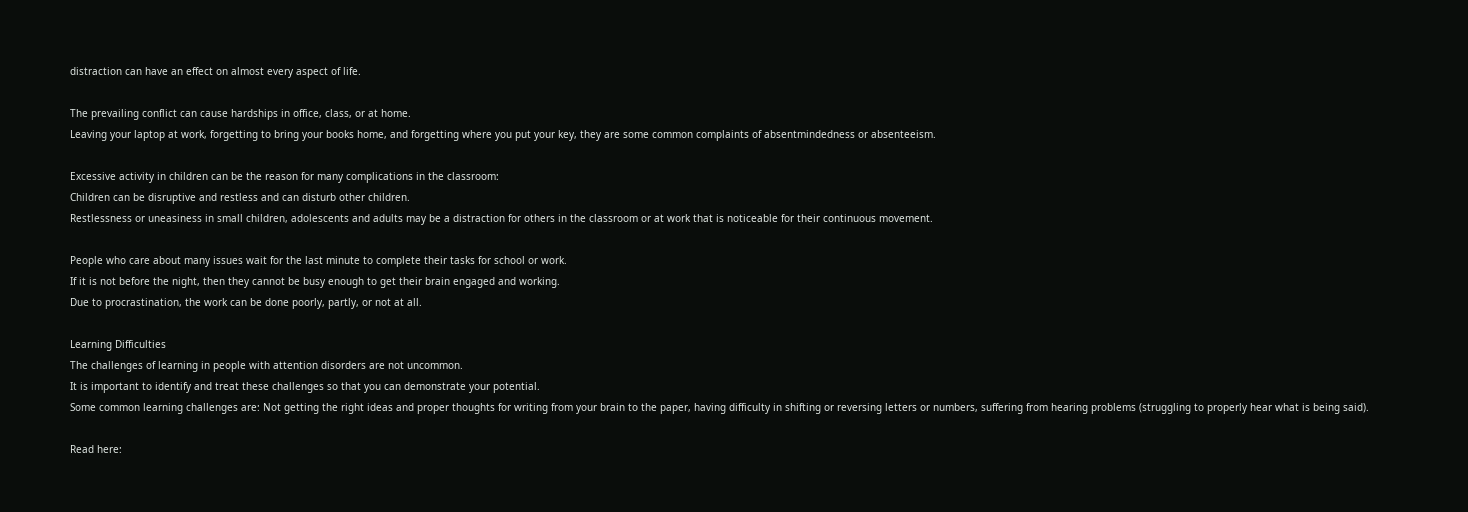distraction can have an effect on almost every aspect of life.

The prevailing conflict can cause hardships in office, class, or at home.
Leaving your laptop at work, forgetting to bring your books home, and forgetting where you put your key, they are some common complaints of absentmindedness or absenteeism.

Excessive activity in children can be the reason for many complications in the classroom:
Children can be disruptive and restless and can disturb other children.
Restlessness or uneasiness in small children, adolescents and adults may be a distraction for others in the classroom or at work that is noticeable for their continuous movement.

People who care about many issues wait for the last minute to complete their tasks for school or work.
If it is not before the night, then they cannot be busy enough to get their brain engaged and working.
Due to procrastination, the work can be done poorly, partly, or not at all.

Learning Difficulties
The challenges of learning in people with attention disorders are not uncommon.
It is important to identify and treat these challenges so that you can demonstrate your potential.
Some common learning challenges are: Not getting the right ideas and proper thoughts for writing from your brain to the paper, having difficulty in shifting or reversing letters or numbers, suffering from hearing problems (struggling to properly hear what is being said).

Read here: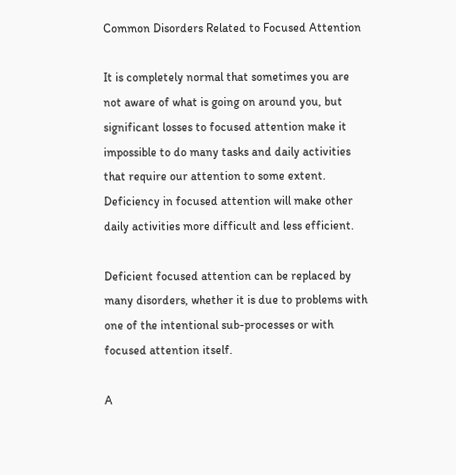Common Disorders Related to Focused Attention

It is completely normal that sometimes you are not aware of what is going on around you, but significant losses to focused attention make it impossible to do many tasks and daily activities that require our attention to some extent.
Deficiency in focused attention will make other daily activities more difficult and less efficient.

Deficient focused attention can be replaced by many disorders, whether it is due to problems with one of the intentional sub-processes or with focused attention itself.

A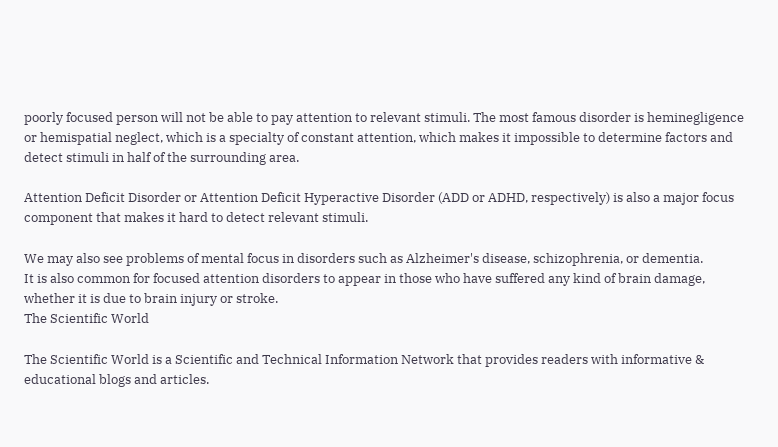poorly focused person will not be able to pay attention to relevant stimuli. The most famous disorder is heminegligence or hemispatial neglect, which is a specialty of constant attention, which makes it impossible to determine factors and detect stimuli in half of the surrounding area.

Attention Deficit Disorder or Attention Deficit Hyperactive Disorder (ADD or ADHD, respectively) is also a major focus component that makes it hard to detect relevant stimuli.

We may also see problems of mental focus in disorders such as Alzheimer's disease, schizophrenia, or dementia.
It is also common for focused attention disorders to appear in those who have suffered any kind of brain damage, whether it is due to brain injury or stroke.
The Scientific World

The Scientific World is a Scientific and Technical Information Network that provides readers with informative & educational blogs and articles.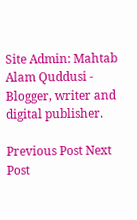Site Admin: Mahtab Alam Quddusi - Blogger, writer and digital publisher.

Previous Post Next Post